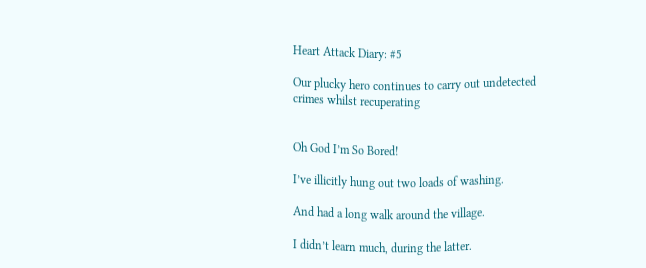Heart Attack Diary: #5

Our plucky hero continues to carry out undetected crimes whilst recuperating


Oh God I’m So Bored!

I’ve illicitly hung out two loads of washing.

And had a long walk around the village.

I didn’t learn much, during the latter.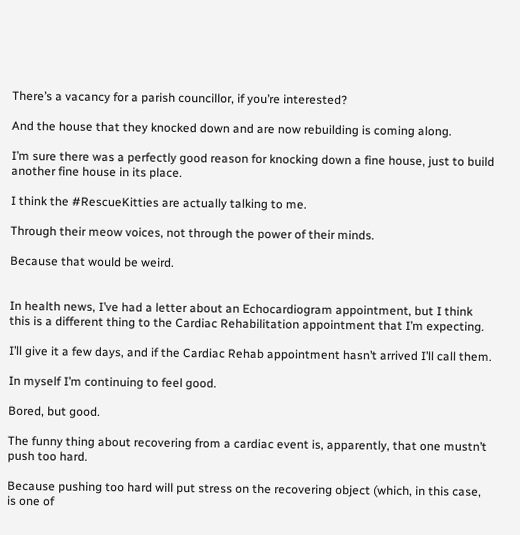There’s a vacancy for a parish councillor, if you’re interested?

And the house that they knocked down and are now rebuilding is coming along.

I’m sure there was a perfectly good reason for knocking down a fine house, just to build another fine house in its place.

I think the #RescueKitties are actually talking to me.

Through their meow voices, not through the power of their minds.

Because that would be weird.


In health news, I’ve had a letter about an Echocardiogram appointment, but I think this is a different thing to the Cardiac Rehabilitation appointment that I’m expecting.

I’ll give it a few days, and if the Cardiac Rehab appointment hasn’t arrived I’ll call them.

In myself I’m continuing to feel good.

Bored, but good.

The funny thing about recovering from a cardiac event is, apparently, that one mustn’t push too hard.

Because pushing too hard will put stress on the recovering object (which, in this case, is one of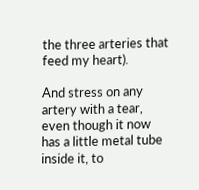the three arteries that feed my heart).

And stress on any artery with a tear, even though it now has a little metal tube inside it, to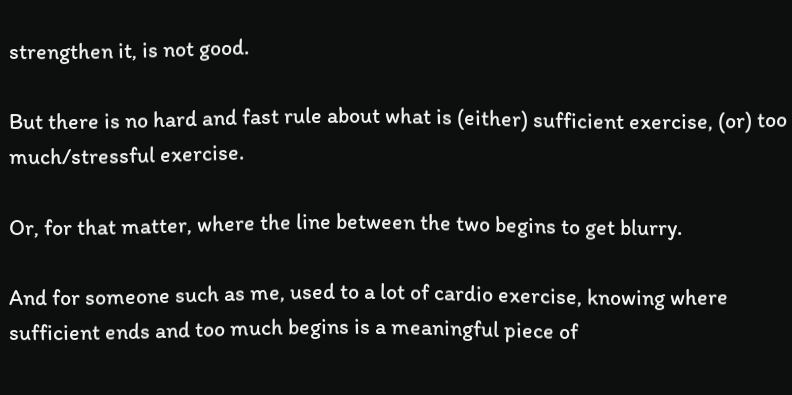strengthen it, is not good.

But there is no hard and fast rule about what is (either) sufficient exercise, (or) too much/stressful exercise.

Or, for that matter, where the line between the two begins to get blurry.

And for someone such as me, used to a lot of cardio exercise, knowing where sufficient ends and too much begins is a meaningful piece of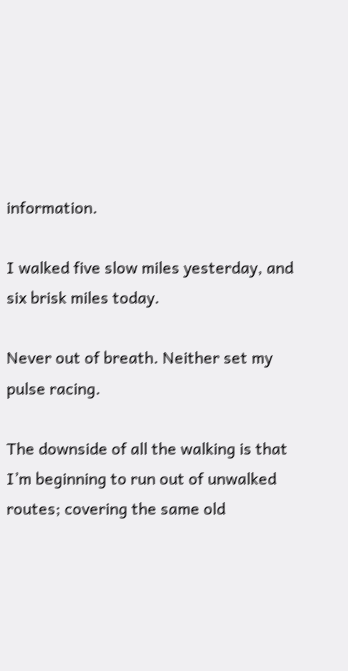information.

I walked five slow miles yesterday, and six brisk miles today.

Never out of breath. Neither set my pulse racing.

The downside of all the walking is that I’m beginning to run out of unwalked routes; covering the same old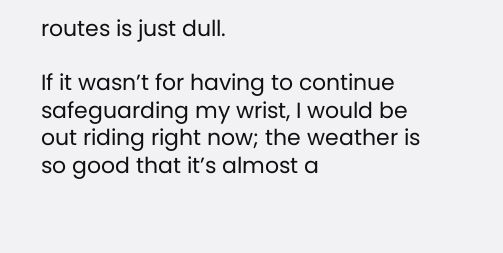routes is just dull.

If it wasn’t for having to continue safeguarding my wrist, I would be out riding right now; the weather is so good that it’s almost a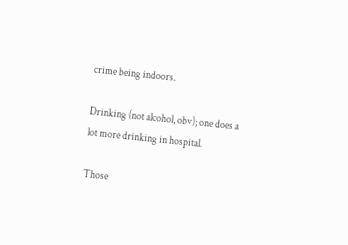crime being indoors.

Drinking (not alcohol, obv); one does a lot more drinking in hospital.

Those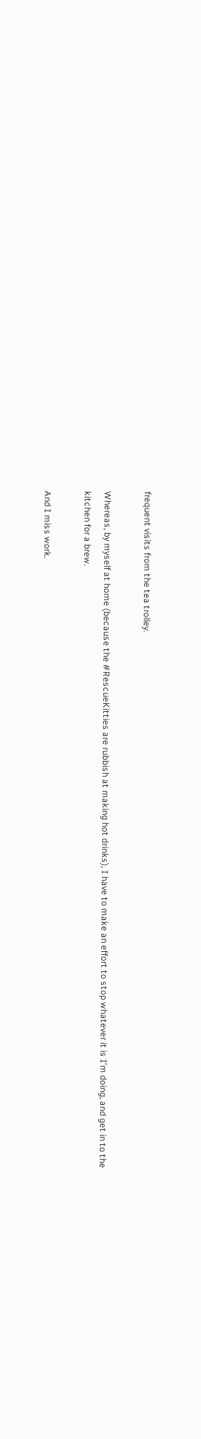frequent visits from the tea trolley.

Whereas, by myself at home (because the #RescueKitties are rubbish at making hot drinks), I have to make an effort to stop whatever it is I’m doing, and get in to the kitchen for a brew.

And I miss work.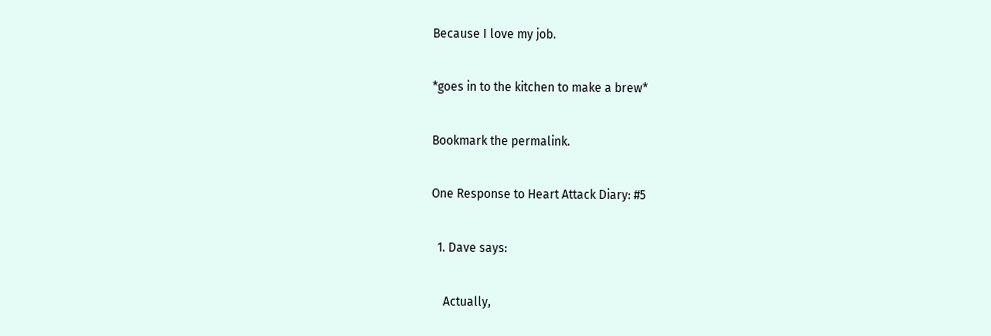Because I love my job.

*goes in to the kitchen to make a brew*

Bookmark the permalink.

One Response to Heart Attack Diary: #5

  1. Dave says:

    Actually,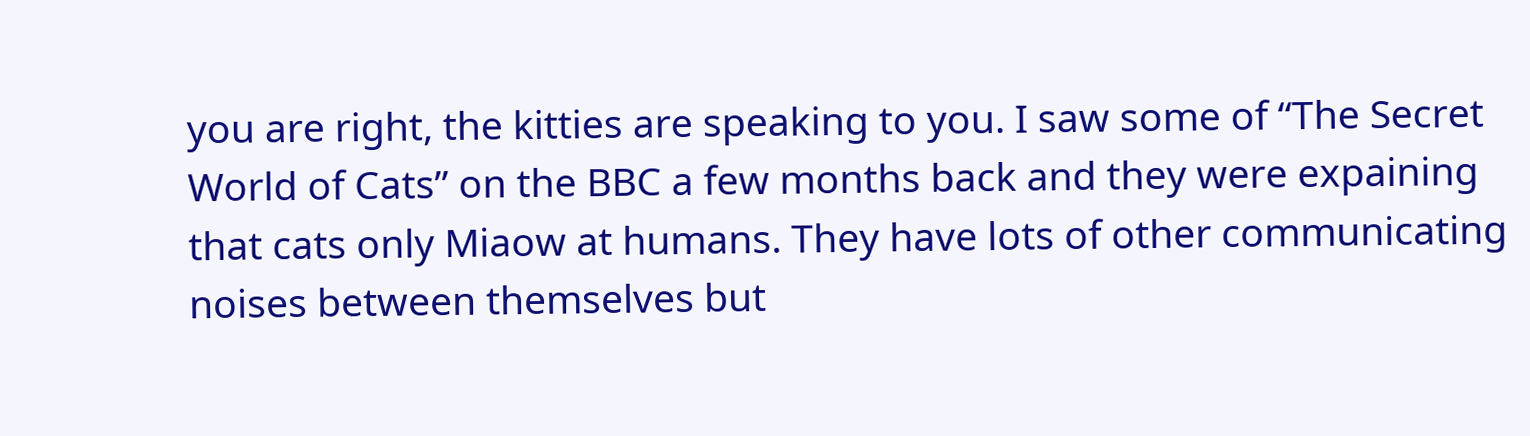you are right, the kitties are speaking to you. I saw some of “The Secret World of Cats” on the BBC a few months back and they were expaining that cats only Miaow at humans. They have lots of other communicating noises between themselves but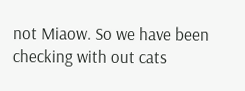not Miaow. So we have been checking with out cats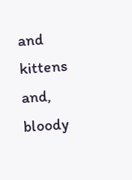and kittens and, bloody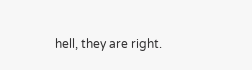hell, they are right.